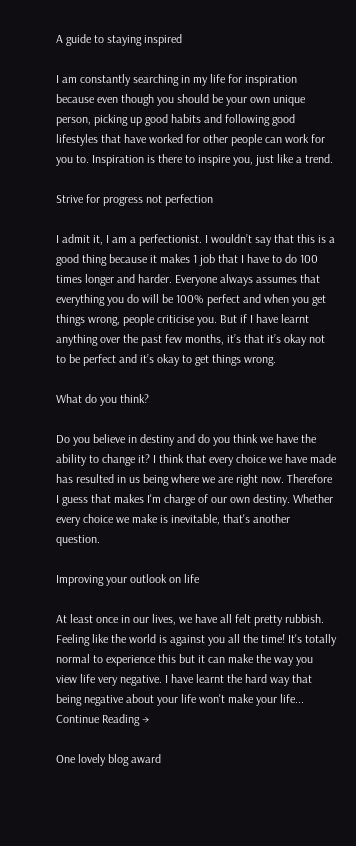A guide to staying inspired

I am constantly searching in my life for inspiration because even though you should be your own unique person, picking up good habits and following good lifestyles that have worked for other people can work for you to. Inspiration is there to inspire you, just like a trend.

Strive for progress not perfection

I admit it, I am a perfectionist. I wouldn’t say that this is a good thing because it makes 1 job that I have to do 100 times longer and harder. Everyone always assumes that everything you do will be 100% perfect and when you get things wrong, people criticise you. But if I have learnt anything over the past few months, it’s that it’s okay not to be perfect and it’s okay to get things wrong.

What do you think?

Do you believe in destiny and do you think we have the ability to change it? I think that every choice we have made has resulted in us being where we are right now. Therefore I guess that makes I'm charge of our own destiny. Whether every choice we make is inevitable, that's another question.

Improving your outlook on life

At least once in our lives, we have all felt pretty rubbish. Feeling like the world is against you all the time! It's totally normal to experience this but it can make the way you view life very negative. I have learnt the hard way that being negative about your life won't make your life... Continue Reading →

One lovely blog award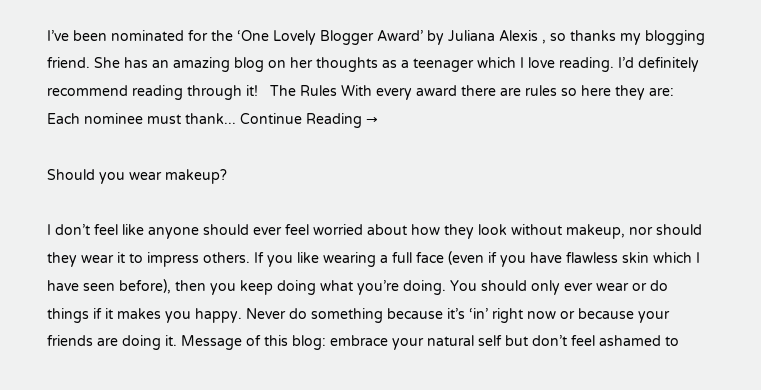I’ve been nominated for the ‘One Lovely Blogger Award’ by Juliana Alexis , so thanks my blogging friend. She has an amazing blog on her thoughts as a teenager which I love reading. I’d definitely recommend reading through it!   The Rules With every award there are rules so here they are: Each nominee must thank... Continue Reading →

Should you wear makeup?

I don’t feel like anyone should ever feel worried about how they look without makeup, nor should they wear it to impress others. If you like wearing a full face (even if you have flawless skin which I have seen before), then you keep doing what you’re doing. You should only ever wear or do things if it makes you happy. Never do something because it’s ‘in’ right now or because your friends are doing it. Message of this blog: embrace your natural self but don’t feel ashamed to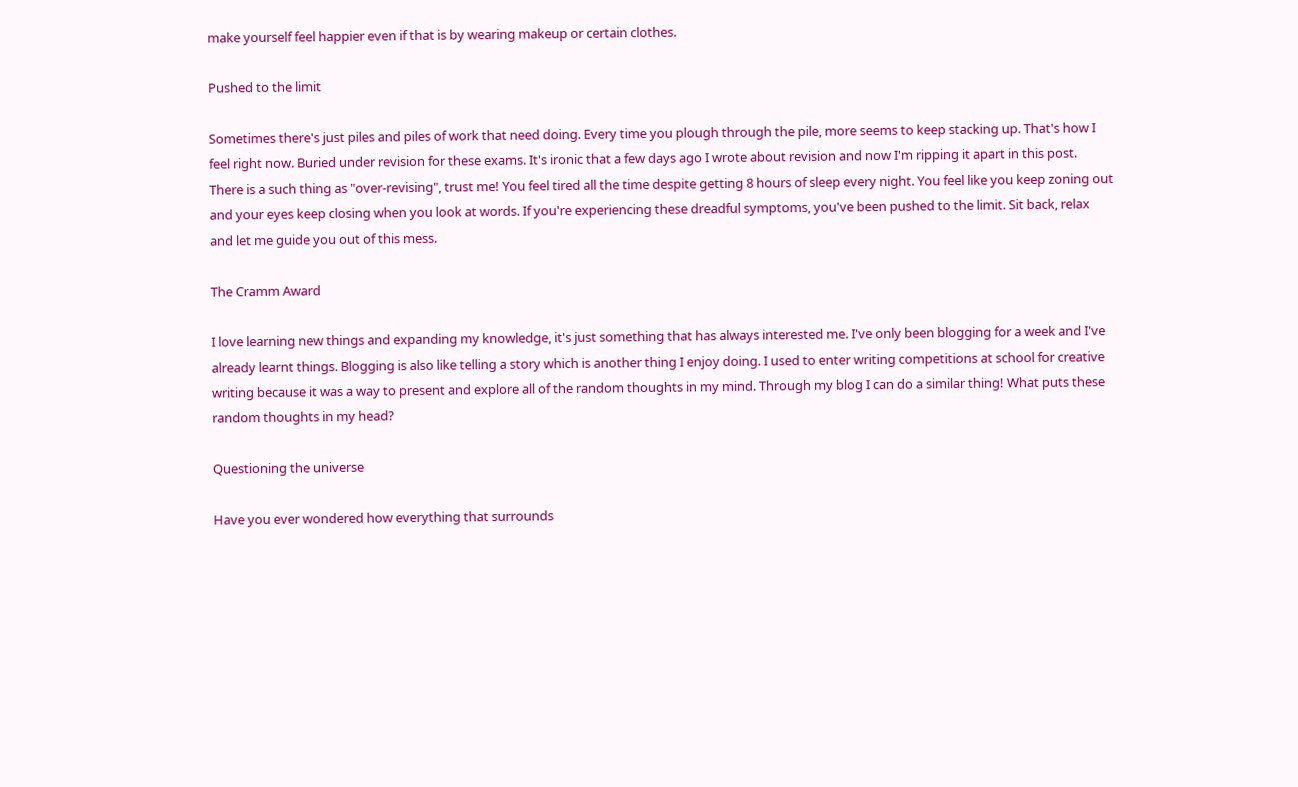make yourself feel happier even if that is by wearing makeup or certain clothes.

Pushed to the limit

Sometimes there's just piles and piles of work that need doing. Every time you plough through the pile, more seems to keep stacking up. That's how I feel right now. Buried under revision for these exams. It's ironic that a few days ago I wrote about revision and now I'm ripping it apart in this post. There is a such thing as "over-revising", trust me! You feel tired all the time despite getting 8 hours of sleep every night. You feel like you keep zoning out and your eyes keep closing when you look at words. If you're experiencing these dreadful symptoms, you've been pushed to the limit. Sit back, relax and let me guide you out of this mess.

The Cramm Award

I love learning new things and expanding my knowledge, it's just something that has always interested me. I've only been blogging for a week and I've already learnt things. Blogging is also like telling a story which is another thing I enjoy doing. I used to enter writing competitions at school for creative writing because it was a way to present and explore all of the random thoughts in my mind. Through my blog I can do a similar thing! What puts these random thoughts in my head?

Questioning the universe

Have you ever wondered how everything that surrounds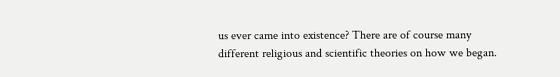us ever came into existence? There are of course many different religious and scientific theories on how we began.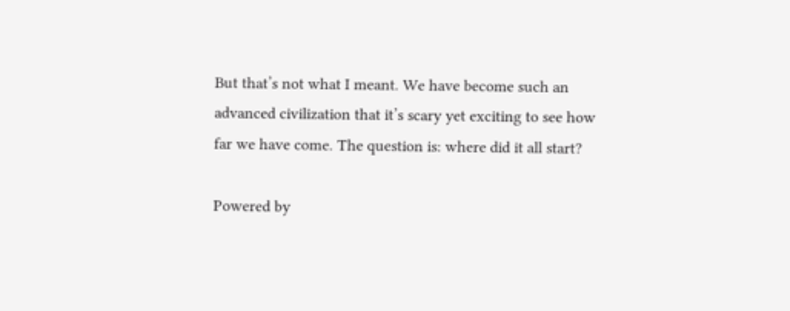But that’s not what I meant. We have become such an advanced civilization that it’s scary yet exciting to see how far we have come. The question is: where did it all start?

Powered by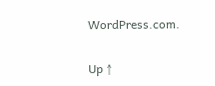WordPress.com.

Up ↑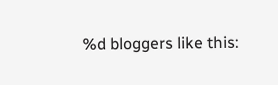%d bloggers like this: